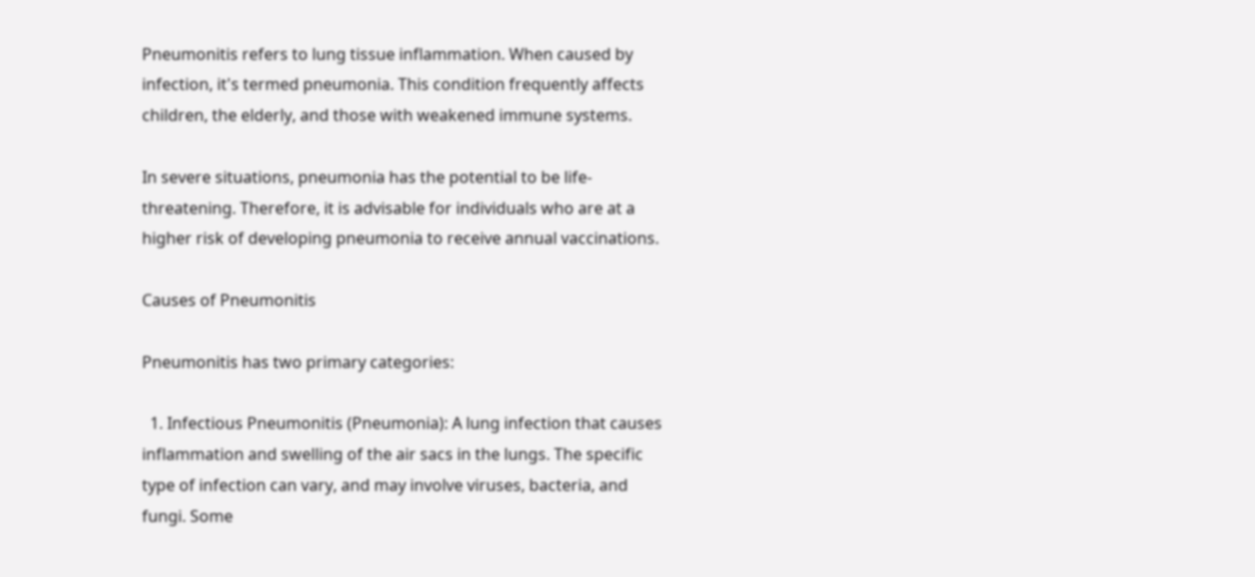Pneumonitis refers to lung tissue inflammation. When caused by infection, it's termed pneumonia. This condition frequently affects children, the elderly, and those with weakened immune systems.

In severe situations, pneumonia has the potential to be life-threatening. Therefore, it is advisable for individuals who are at a higher risk of developing pneumonia to receive annual vaccinations.

Causes of Pneumonitis

Pneumonitis has two primary categories:

  1. Infectious Pneumonitis (Pneumonia): A lung infection that causes inflammation and swelling of the air sacs in the lungs. The specific type of infection can vary, and may involve viruses, bacteria, and fungi. Some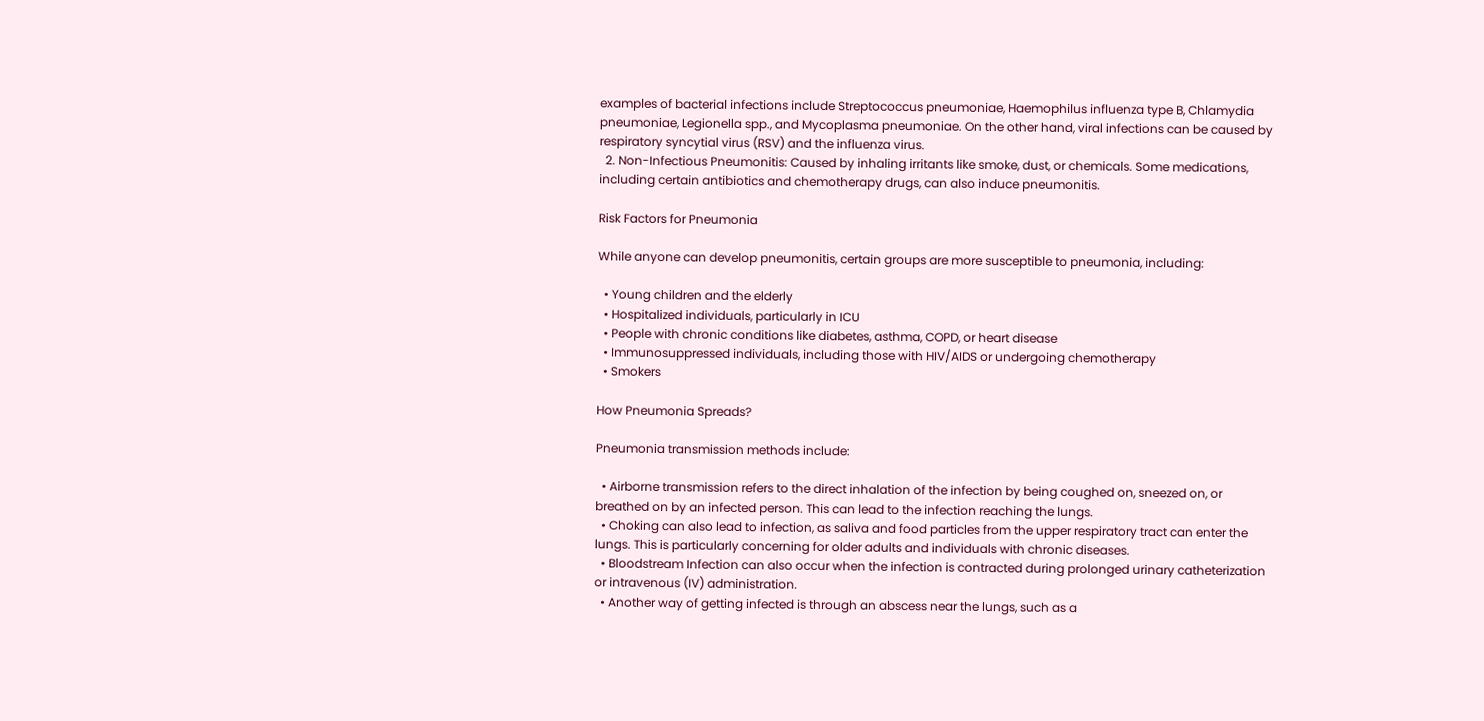examples of bacterial infections include Streptococcus pneumoniae, Haemophilus influenza type B, Chlamydia pneumoniae, Legionella spp., and Mycoplasma pneumoniae. On the other hand, viral infections can be caused by respiratory syncytial virus (RSV) and the influenza virus.
  2. Non-Infectious Pneumonitis: Caused by inhaling irritants like smoke, dust, or chemicals. Some medications, including certain antibiotics and chemotherapy drugs, can also induce pneumonitis.

Risk Factors for Pneumonia

While anyone can develop pneumonitis, certain groups are more susceptible to pneumonia, including:

  • Young children and the elderly
  • Hospitalized individuals, particularly in ICU
  • People with chronic conditions like diabetes, asthma, COPD, or heart disease
  • Immunosuppressed individuals, including those with HIV/AIDS or undergoing chemotherapy
  • Smokers

How Pneumonia Spreads?

Pneumonia transmission methods include:

  • Airborne transmission refers to the direct inhalation of the infection by being coughed on, sneezed on, or breathed on by an infected person. This can lead to the infection reaching the lungs.
  • Choking can also lead to infection, as saliva and food particles from the upper respiratory tract can enter the lungs. This is particularly concerning for older adults and individuals with chronic diseases.
  • Bloodstream Infection can also occur when the infection is contracted during prolonged urinary catheterization or intravenous (IV) administration.
  • Another way of getting infected is through an abscess near the lungs, such as a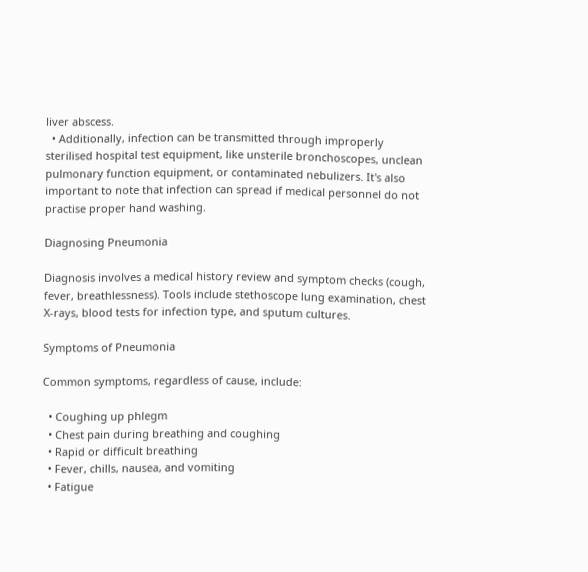liver abscess.
  • Additionally, infection can be transmitted through improperly sterilised hospital test equipment, like unsterile bronchoscopes, unclean pulmonary function equipment, or contaminated nebulizers. It's also important to note that infection can spread if medical personnel do not practise proper hand washing.

Diagnosing Pneumonia

Diagnosis involves a medical history review and symptom checks (cough, fever, breathlessness). Tools include stethoscope lung examination, chest X-rays, blood tests for infection type, and sputum cultures.

Symptoms of Pneumonia

Common symptoms, regardless of cause, include:

  • Coughing up phlegm
  • Chest pain during breathing and coughing
  • Rapid or difficult breathing
  • Fever, chills, nausea, and vomiting
  • Fatigue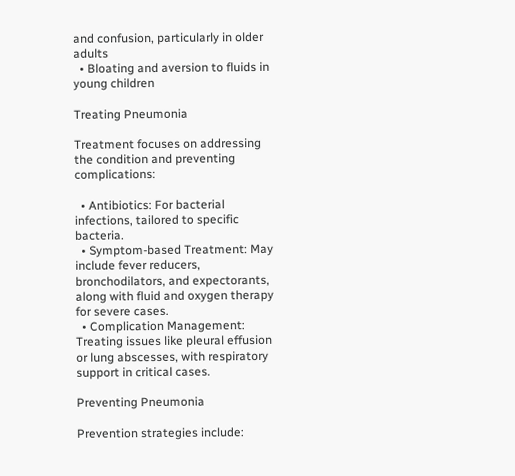and confusion, particularly in older adults
  • Bloating and aversion to fluids in young children

Treating Pneumonia

Treatment focuses on addressing the condition and preventing complications:

  • Antibiotics: For bacterial infections, tailored to specific bacteria.
  • Symptom-based Treatment: May include fever reducers, bronchodilators, and expectorants, along with fluid and oxygen therapy for severe cases.
  • Complication Management: Treating issues like pleural effusion or lung abscesses, with respiratory support in critical cases.

Preventing Pneumonia

Prevention strategies include: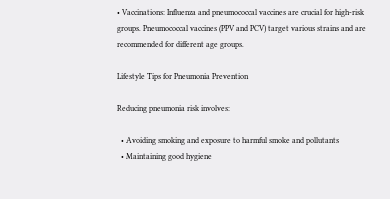• Vaccinations: Influenza and pneumococcal vaccines are crucial for high-risk groups. Pneumococcal vaccines (PPV and PCV) target various strains and are recommended for different age groups.

Lifestyle Tips for Pneumonia Prevention

Reducing pneumonia risk involves:

  • Avoiding smoking and exposure to harmful smoke and pollutants
  • Maintaining good hygiene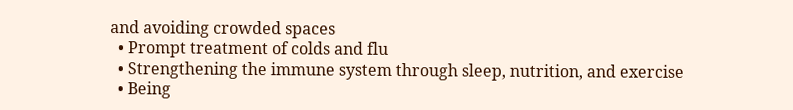and avoiding crowded spaces
  • Prompt treatment of colds and flu
  • Strengthening the immune system through sleep, nutrition, and exercise
  • Being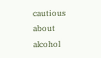cautious about alcohol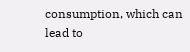consumption, which can lead to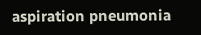aspiration pneumonia